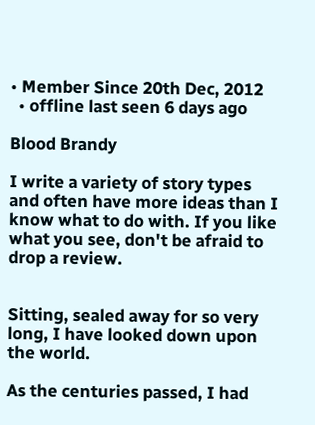• Member Since 20th Dec, 2012
  • offline last seen 6 days ago

Blood Brandy

I write a variety of story types and often have more ideas than I know what to do with. If you like what you see, don't be afraid to drop a review.


Sitting, sealed away for so very long, I have looked down upon the world.

As the centuries passed, I had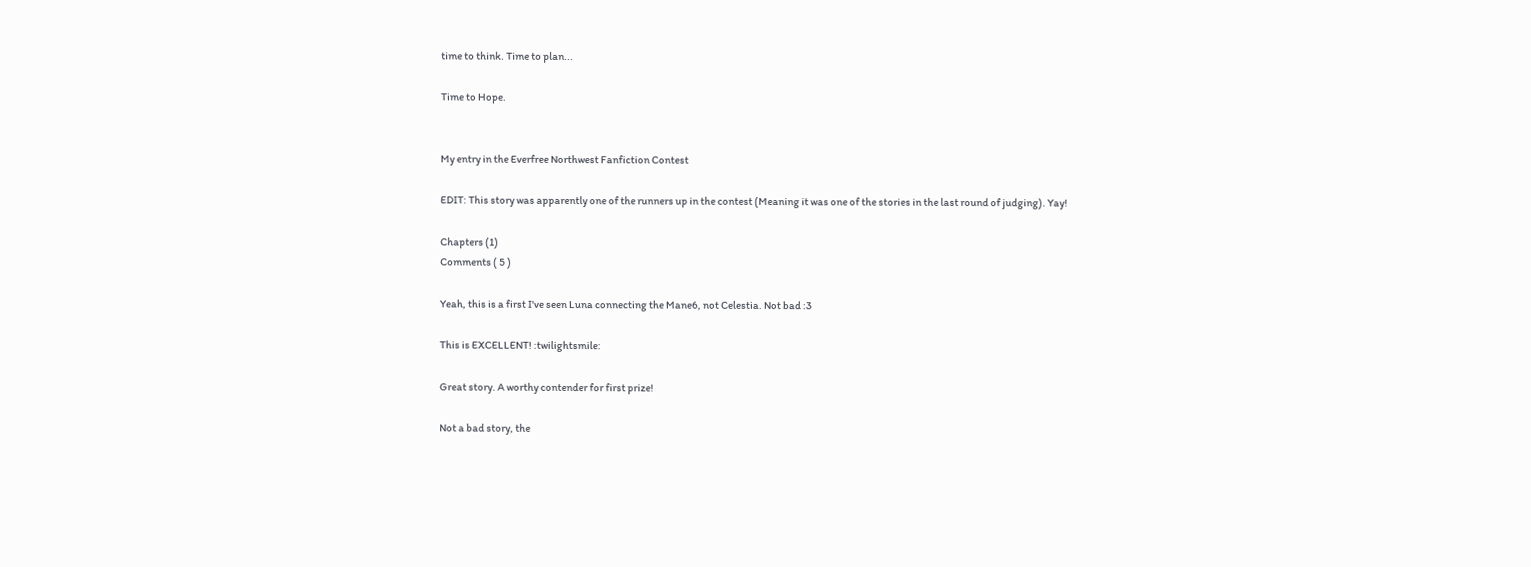time to think. Time to plan...

Time to Hope.


My entry in the Everfree Northwest Fanfiction Contest

EDIT: This story was apparently one of the runners up in the contest (Meaning it was one of the stories in the last round of judging). Yay!

Chapters (1)
Comments ( 5 )

Yeah, this is a first I've seen Luna connecting the Mane6, not Celestia. Not bad :3

This is EXCELLENT! :twilightsmile:

Great story. A worthy contender for first prize!

Not a bad story, the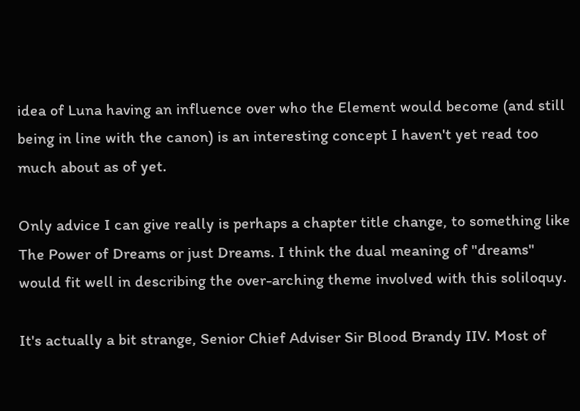idea of Luna having an influence over who the Element would become (and still being in line with the canon) is an interesting concept I haven't yet read too much about as of yet.

Only advice I can give really is perhaps a chapter title change, to something like The Power of Dreams or just Dreams. I think the dual meaning of "dreams" would fit well in describing the over-arching theme involved with this soliloquy.

It's actually a bit strange, Senior Chief Adviser Sir Blood Brandy IIV. Most of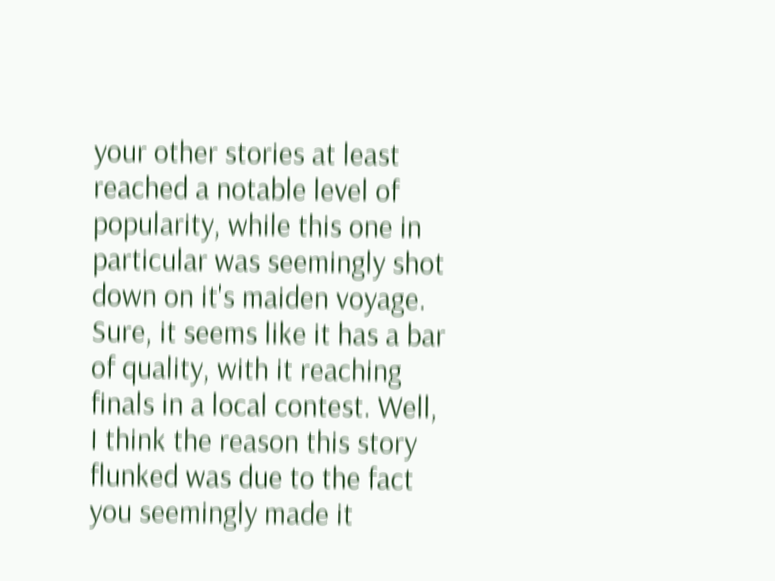your other stories at least reached a notable level of popularity, while this one in particular was seemingly shot down on it's maiden voyage. Sure, it seems like it has a bar of quality, with it reaching finals in a local contest. Well, I think the reason this story flunked was due to the fact you seemingly made it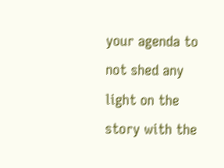your agenda to not shed any light on the story with the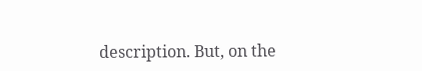description. But, on the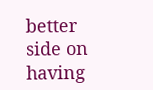better side on having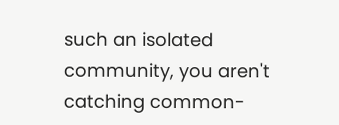such an isolated community, you aren't catching common-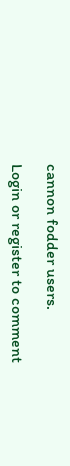cannon fodder users.

Login or register to comment